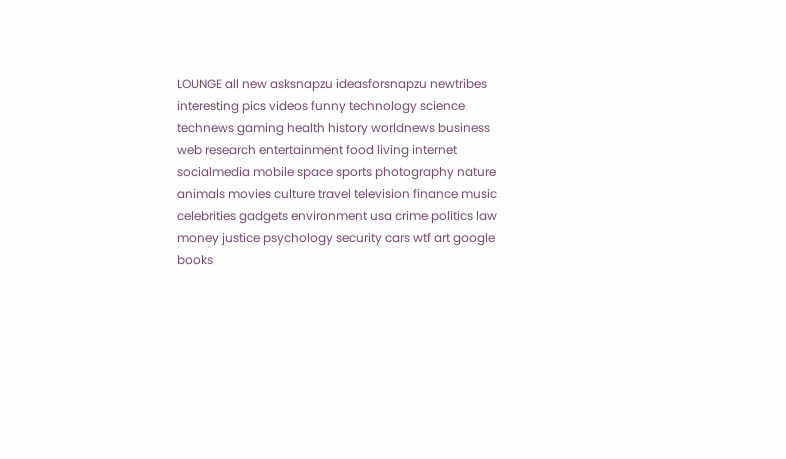LOUNGE all new asksnapzu ideasforsnapzu newtribes interesting pics videos funny technology science technews gaming health history worldnews business web research entertainment food living internet socialmedia mobile space sports photography nature animals movies culture travel television finance music celebrities gadgets environment usa crime politics law money justice psychology security cars wtf art google books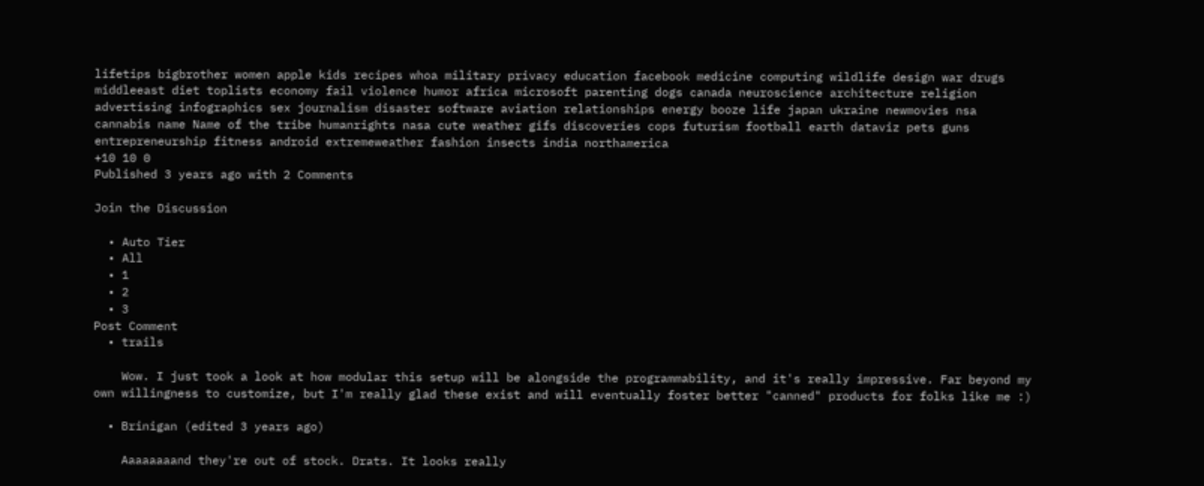lifetips bigbrother women apple kids recipes whoa military privacy education facebook medicine computing wildlife design war drugs middleeast diet toplists economy fail violence humor africa microsoft parenting dogs canada neuroscience architecture religion advertising infographics sex journalism disaster software aviation relationships energy booze life japan ukraine newmovies nsa cannabis name Name of the tribe humanrights nasa cute weather gifs discoveries cops futurism football earth dataviz pets guns entrepreneurship fitness android extremeweather fashion insects india northamerica
+10 10 0
Published 3 years ago with 2 Comments

Join the Discussion

  • Auto Tier
  • All
  • 1
  • 2
  • 3
Post Comment
  • trails

    Wow. I just took a look at how modular this setup will be alongside the programmability, and it's really impressive. Far beyond my own willingness to customize, but I'm really glad these exist and will eventually foster better "canned" products for folks like me :)

  • Brinigan (edited 3 years ago)

    Aaaaaaaand they're out of stock. Drats. It looks really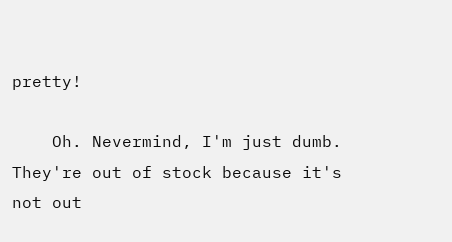pretty!

    Oh. Nevermind, I'm just dumb. They're out of stock because it's not out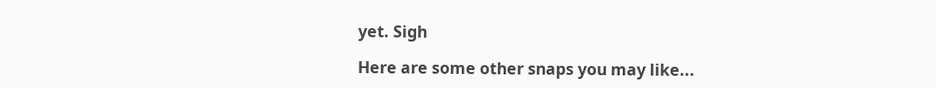yet. Sigh

Here are some other snaps you may like...